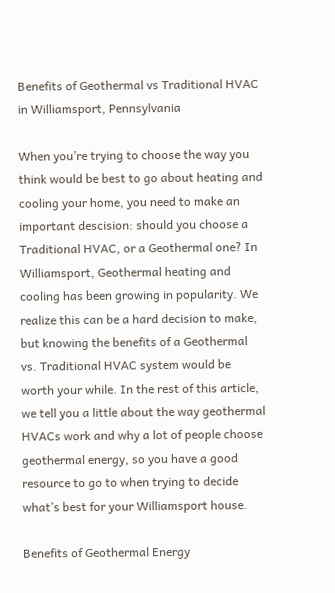Benefits of Geothermal vs Traditional HVAC in Williamsport, Pennsylvania

When you’re trying to choose the way you think would be best to go about heating and cooling your home, you need to make an important descision: should you choose a Traditional HVAC, or a Geothermal one? In Williamsport, Geothermal heating and cooling has been growing in popularity. We realize this can be a hard decision to make, but knowing the benefits of a Geothermal vs. Traditional HVAC system would be worth your while. In the rest of this article, we tell you a little about the way geothermal HVACs work and why a lot of people choose geothermal energy, so you have a good resource to go to when trying to decide what’s best for your Williamsport house.

Benefits of Geothermal Energy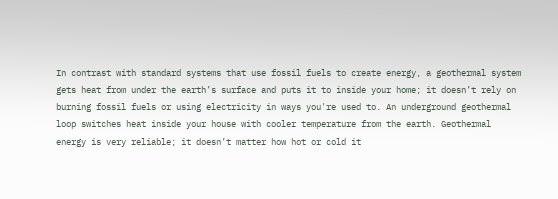In contrast with standard systems that use fossil fuels to create energy, a geothermal system gets heat from under the earth’s surface and puts it to inside your home; it doesn’t rely on burning fossil fuels or using electricity in ways you're used to. An underground geothermal loop switches heat inside your house with cooler temperature from the earth. Geothermal energy is very reliable; it doesn’t matter how hot or cold it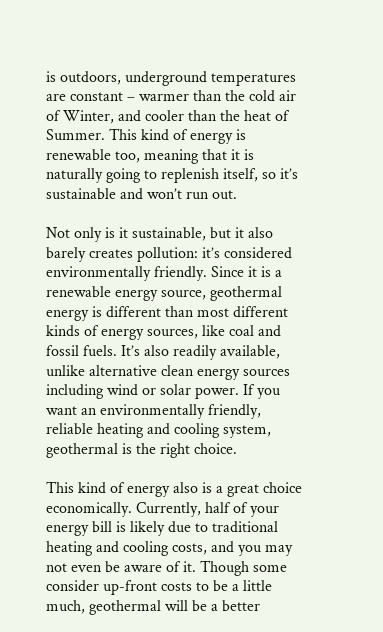is outdoors, underground temperatures are constant – warmer than the cold air of Winter, and cooler than the heat of Summer. This kind of energy is renewable too, meaning that it is naturally going to replenish itself, so it’s sustainable and won’t run out.

Not only is it sustainable, but it also barely creates pollution: it’s considered environmentally friendly. Since it is a renewable energy source, geothermal energy is different than most different kinds of energy sources, like coal and fossil fuels. It’s also readily available, unlike alternative clean energy sources including wind or solar power. If you want an environmentally friendly, reliable heating and cooling system, geothermal is the right choice.

This kind of energy also is a great choice economically. Currently, half of your energy bill is likely due to traditional heating and cooling costs, and you may not even be aware of it. Though some consider up-front costs to be a little much, geothermal will be a better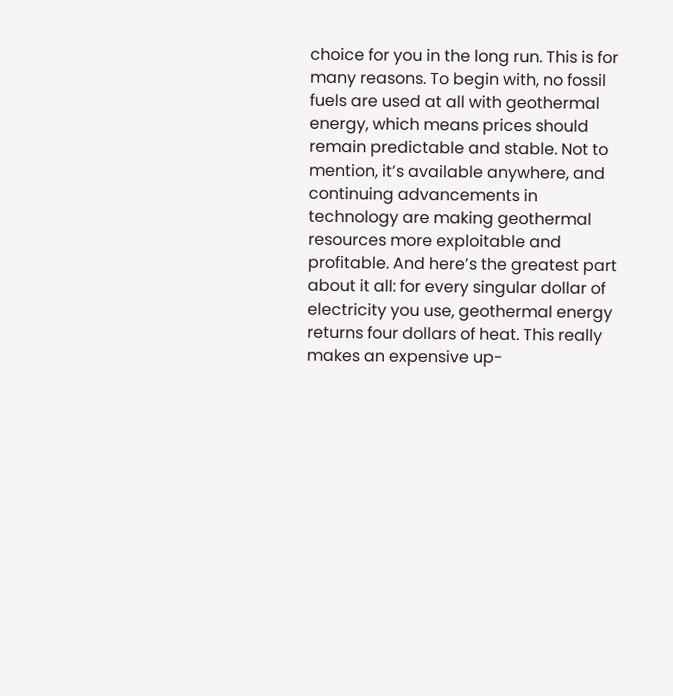choice for you in the long run. This is for many reasons. To begin with, no fossil fuels are used at all with geothermal energy, which means prices should remain predictable and stable. Not to mention, it’s available anywhere, and continuing advancements in technology are making geothermal resources more exploitable and profitable. And here’s the greatest part about it all: for every singular dollar of electricity you use, geothermal energy returns four dollars of heat. This really makes an expensive up-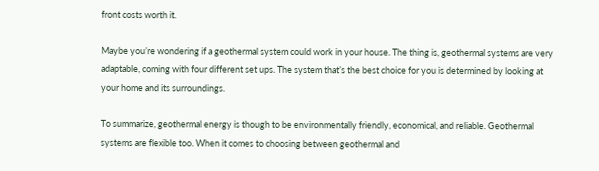front costs worth it.

Maybe you’re wondering if a geothermal system could work in your house. The thing is, geothermal systems are very adaptable, coming with four different set ups. The system that’s the best choice for you is determined by looking at your home and its surroundings.

To summarize, geothermal energy is though to be environmentally friendly, economical, and reliable. Geothermal systems are flexible too. When it comes to choosing between geothermal and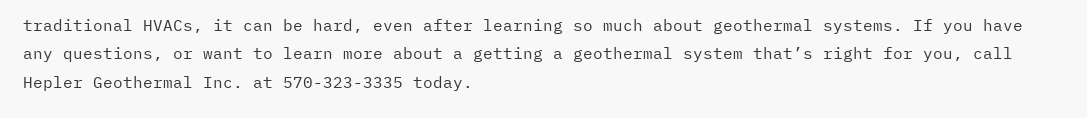traditional HVACs, it can be hard, even after learning so much about geothermal systems. If you have any questions, or want to learn more about a getting a geothermal system that’s right for you, call Hepler Geothermal Inc. at 570-323-3335 today.